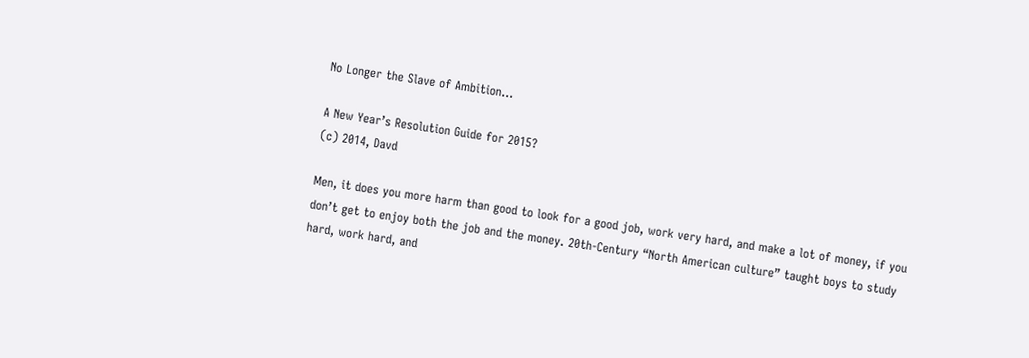No Longer the Slave of Ambition…

A New Year’s Resolution Guide for 2015?
(c) 2014, Davd

Men, it does you more harm than good to look for a good job, work very hard, and make a lot of money, if you don’t get to enjoy both the job and the money. 20th-Century “North American culture” taught boys to study hard, work hard, and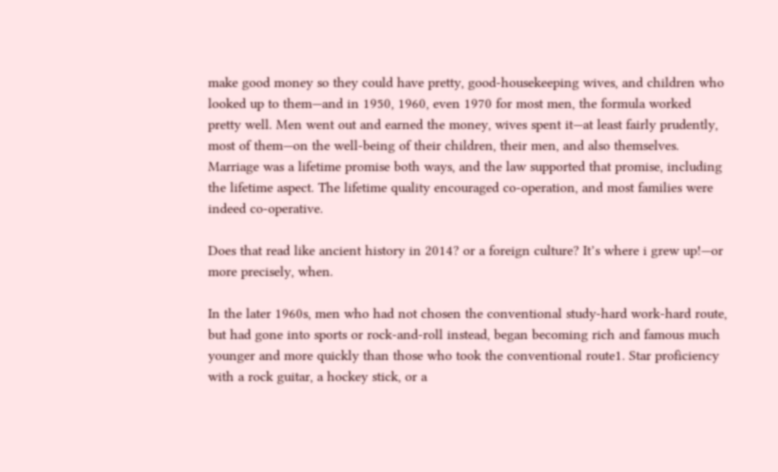make good money so they could have pretty, good-housekeeping wives, and children who looked up to them—and in 1950, 1960, even 1970 for most men, the formula worked pretty well. Men went out and earned the money, wives spent it—at least fairly prudently, most of them—on the well-being of their children, their men, and also themselves. Marriage was a lifetime promise both ways, and the law supported that promise, including the lifetime aspect. The lifetime quality encouraged co-operation, and most families were indeed co-operative.

Does that read like ancient history in 2014? or a foreign culture? It’s where i grew up!—or more precisely, when.

In the later 1960s, men who had not chosen the conventional study-hard work-hard route, but had gone into sports or rock-and-roll instead, began becoming rich and famous much younger and more quickly than those who took the conventional route1. Star proficiency with a rock guitar, a hockey stick, or a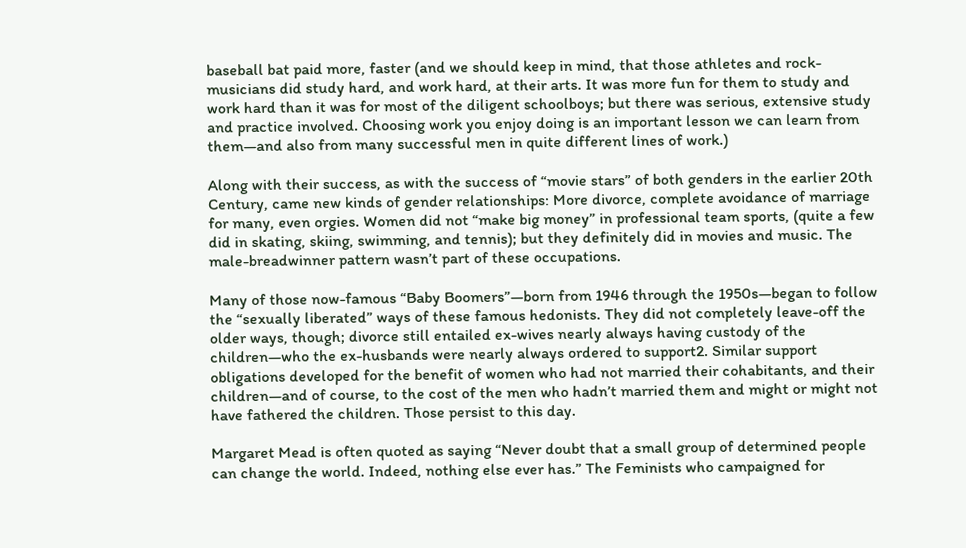baseball bat paid more, faster (and we should keep in mind, that those athletes and rock-musicians did study hard, and work hard, at their arts. It was more fun for them to study and work hard than it was for most of the diligent schoolboys; but there was serious, extensive study and practice involved. Choosing work you enjoy doing is an important lesson we can learn from them—and also from many successful men in quite different lines of work.)

Along with their success, as with the success of “movie stars” of both genders in the earlier 20th Century, came new kinds of gender relationships: More divorce, complete avoidance of marriage for many, even orgies. Women did not “make big money” in professional team sports, (quite a few did in skating, skiing, swimming, and tennis); but they definitely did in movies and music. The male-breadwinner pattern wasn’t part of these occupations.

Many of those now-famous “Baby Boomers”—born from 1946 through the 1950s—began to follow the “sexually liberated” ways of these famous hedonists. They did not completely leave-off the older ways, though; divorce still entailed ex-wives nearly always having custody of the children—who the ex-husbands were nearly always ordered to support2. Similar support obligations developed for the benefit of women who had not married their cohabitants, and their children—and of course, to the cost of the men who hadn’t married them and might or might not have fathered the children. Those persist to this day.

Margaret Mead is often quoted as saying “Never doubt that a small group of determined people can change the world. Indeed, nothing else ever has.” The Feminists who campaigned for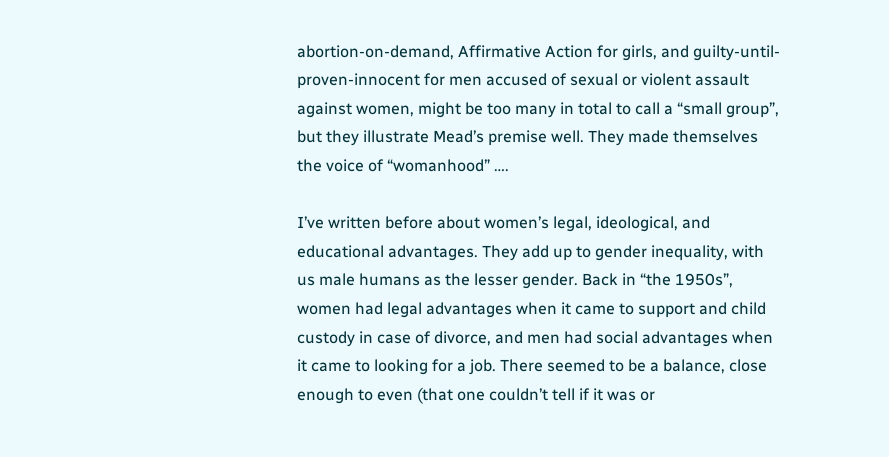abortion-on-demand, Affirmative Action for girls, and guilty-until-proven-innocent for men accused of sexual or violent assault against women, might be too many in total to call a “small group”, but they illustrate Mead’s premise well. They made themselves the voice of “womanhood” ….

I’ve written before about women’s legal, ideological, and educational advantages. They add up to gender inequality, with us male humans as the lesser gender. Back in “the 1950s”, women had legal advantages when it came to support and child custody in case of divorce, and men had social advantages when it came to looking for a job. There seemed to be a balance, close enough to even (that one couldn’t tell if it was or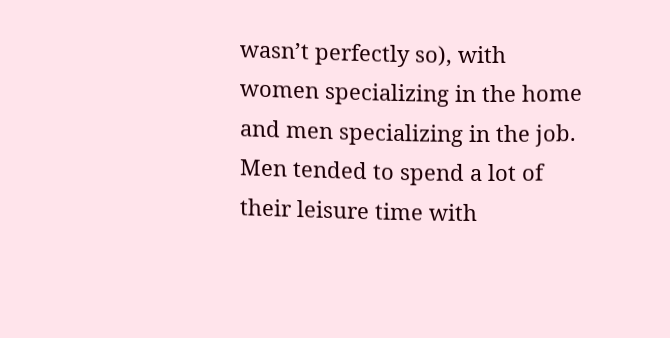wasn’t perfectly so), with women specializing in the home and men specializing in the job. Men tended to spend a lot of their leisure time with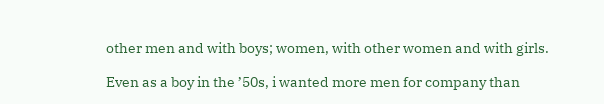other men and with boys; women, with other women and with girls.

Even as a boy in the ’50s, i wanted more men for company than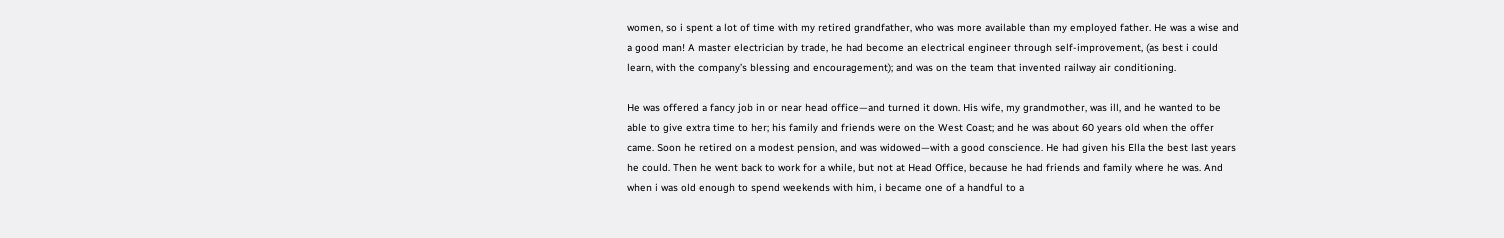women, so i spent a lot of time with my retired grandfather, who was more available than my employed father. He was a wise and a good man! A master electrician by trade, he had become an electrical engineer through self-improvement, (as best i could learn, with the company’s blessing and encouragement); and was on the team that invented railway air conditioning.

He was offered a fancy job in or near head office—and turned it down. His wife, my grandmother, was ill, and he wanted to be able to give extra time to her; his family and friends were on the West Coast; and he was about 60 years old when the offer came. Soon he retired on a modest pension, and was widowed—with a good conscience. He had given his Ella the best last years he could. Then he went back to work for a while, but not at Head Office, because he had friends and family where he was. And when i was old enough to spend weekends with him, i became one of a handful to a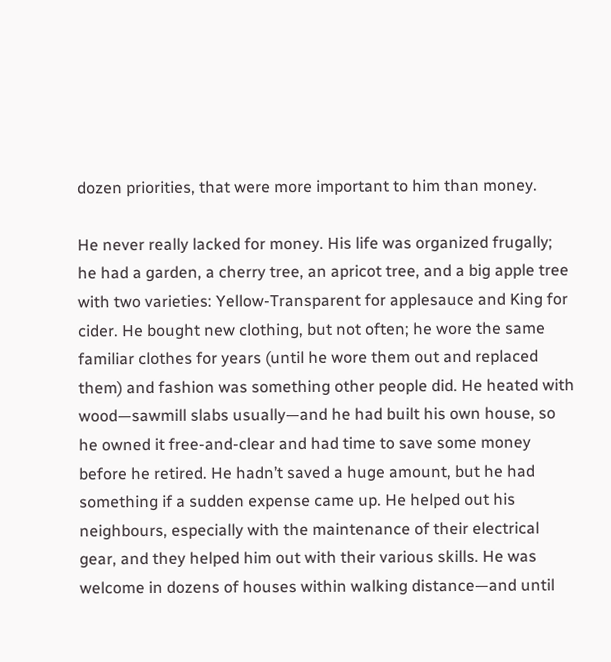dozen priorities, that were more important to him than money.

He never really lacked for money. His life was organized frugally; he had a garden, a cherry tree, an apricot tree, and a big apple tree with two varieties: Yellow-Transparent for applesauce and King for cider. He bought new clothing, but not often; he wore the same familiar clothes for years (until he wore them out and replaced them) and fashion was something other people did. He heated with wood—sawmill slabs usually—and he had built his own house, so he owned it free-and-clear and had time to save some money before he retired. He hadn’t saved a huge amount, but he had something if a sudden expense came up. He helped out his neighbours, especially with the maintenance of their electrical gear, and they helped him out with their various skills. He was welcome in dozens of houses within walking distance—and until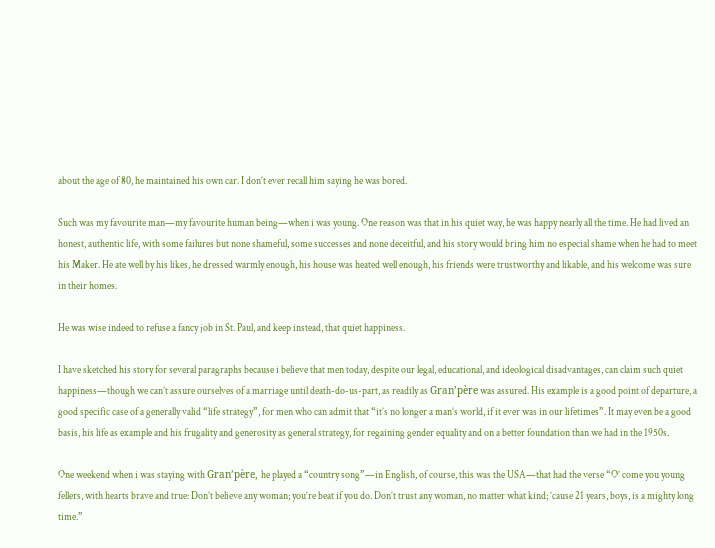about the age of 80, he maintained his own car. I don’t ever recall him saying he was bored.

Such was my favourite man—my favourite human being—when i was young. One reason was that in his quiet way, he was happy nearly all the time. He had lived an honest, authentic life, with some failures but none shameful, some successes and none deceitful, and his story would bring him no especial shame when he had to meet his Maker. He ate well by his likes, he dressed warmly enough, his house was heated well enough, his friends were trustworthy and likable, and his welcome was sure in their homes.

He was wise indeed to refuse a fancy job in St. Paul, and keep instead, that quiet happiness.

I have sketched his story for several paragraphs because i believe that men today, despite our legal, educational, and ideological disadvantages, can claim such quiet happiness—though we can’t assure ourselves of a marriage until death-do-us-part, as readily as Gran’père was assured. His example is a good point of departure, a good specific case of a generally valid “life strategy”, for men who can admit that “it’s no longer a man’s world, if it ever was in our lifetimes”. It may even be a good basis, his life as example and his frugality and generosity as general strategy, for regaining gender equality and on a better foundation than we had in the 1950s.

One weekend when i was staying with Gran’père, he played a “country song”—in English, of course, this was the USA—that had the verse “O’ come you young fellers, with hearts brave and true: Don’t believe any woman; you’re beat if you do. Don’t trust any woman, no matter what kind; ’cause 21 years, boys, is a mighty long time.”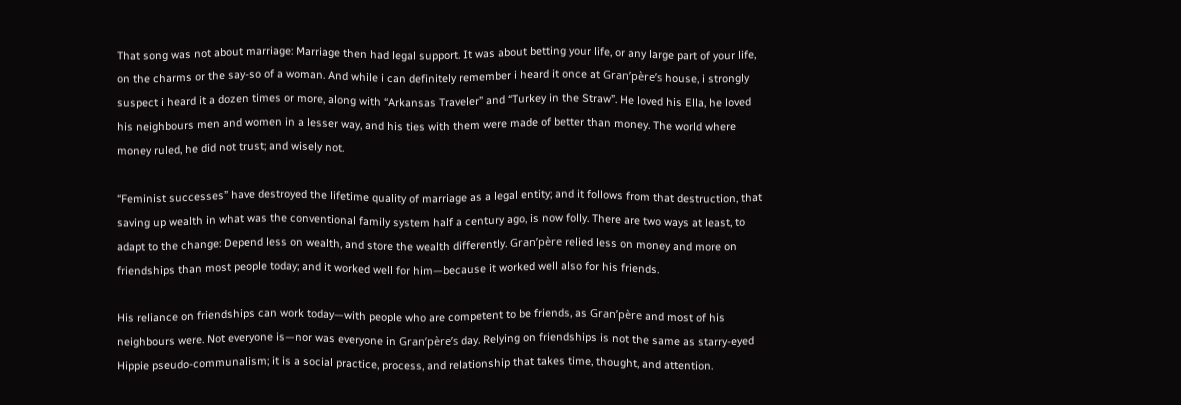That song was not about marriage: Marriage then had legal support. It was about betting your life, or any large part of your life, on the charms or the say-so of a woman. And while i can definitely remember i heard it once at Gran’père’s house, i strongly suspect i heard it a dozen times or more, along with “Arkansas Traveler” and “Turkey in the Straw”. He loved his Ella, he loved his neighbours men and women in a lesser way, and his ties with them were made of better than money. The world where money ruled, he did not trust; and wisely not.

“Feminist successes” have destroyed the lifetime quality of marriage as a legal entity; and it follows from that destruction, that saving up wealth in what was the conventional family system half a century ago, is now folly. There are two ways at least, to adapt to the change: Depend less on wealth, and store the wealth differently. Gran’père relied less on money and more on friendships than most people today; and it worked well for him—because it worked well also for his friends.

His reliance on friendships can work today—with people who are competent to be friends, as Gran’père and most of his neighbours were. Not everyone is—nor was everyone in Gran’père’s day. Relying on friendships is not the same as starry-eyed Hippie pseudo-communalism; it is a social practice, process, and relationship that takes time, thought, and attention.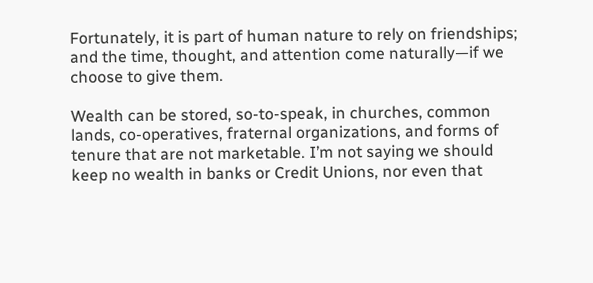Fortunately, it is part of human nature to rely on friendships; and the time, thought, and attention come naturally—if we choose to give them.

Wealth can be stored, so-to-speak, in churches, common lands, co-operatives, fraternal organizations, and forms of tenure that are not marketable. I’m not saying we should keep no wealth in banks or Credit Unions, nor even that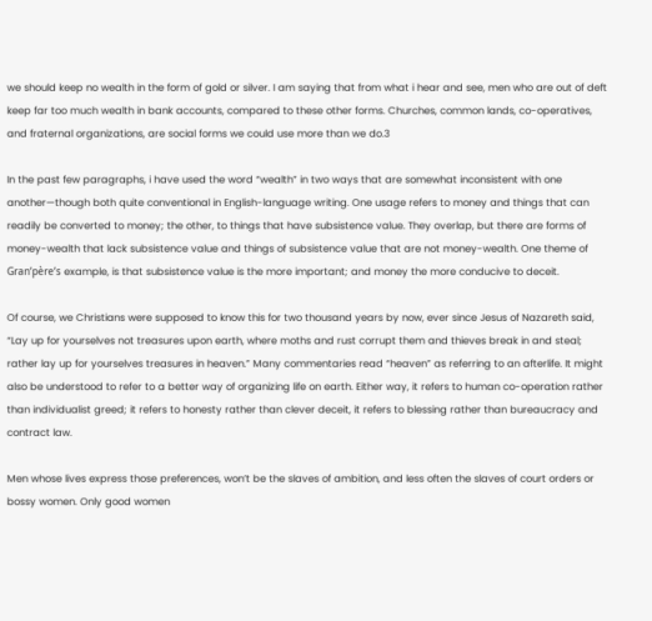we should keep no wealth in the form of gold or silver. I am saying that from what i hear and see, men who are out of deft keep far too much wealth in bank accounts, compared to these other forms. Churches, common lands, co-operatives, and fraternal organizations, are social forms we could use more than we do.3

In the past few paragraphs, i have used the word “wealth” in two ways that are somewhat inconsistent with one another—though both quite conventional in English-language writing. One usage refers to money and things that can readily be converted to money; the other, to things that have subsistence value. They overlap, but there are forms of money-wealth that lack subsistence value and things of subsistence value that are not money-wealth. One theme of Gran’père’s example, is that subsistence value is the more important; and money the more conducive to deceit.

Of course, we Christians were supposed to know this for two thousand years by now, ever since Jesus of Nazareth said, “Lay up for yourselves not treasures upon earth, where moths and rust corrupt them and thieves break in and steal; rather lay up for yourselves treasures in heaven.” Many commentaries read “heaven” as referring to an afterlife. It might also be understood to refer to a better way of organizing life on earth. Either way, it refers to human co-operation rather than individualist greed; it refers to honesty rather than clever deceit, it refers to blessing rather than bureaucracy and contract law.

Men whose lives express those preferences, won’t be the slaves of ambition, and less often the slaves of court orders or bossy women. Only good women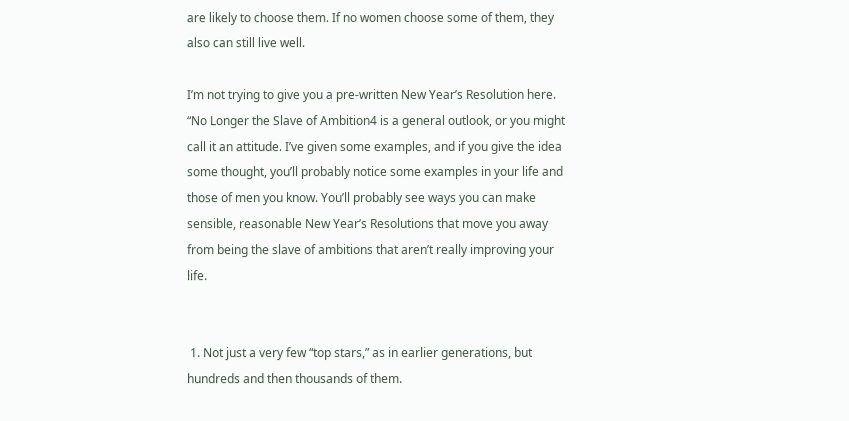are likely to choose them. If no women choose some of them, they also can still live well.

I’m not trying to give you a pre-written New Year’s Resolution here. “No Longer the Slave of Ambition4 is a general outlook, or you might call it an attitude. I’ve given some examples, and if you give the idea some thought, you’ll probably notice some examples in your life and those of men you know. You’ll probably see ways you can make sensible, reasonable New Year’s Resolutions that move you away from being the slave of ambitions that aren’t really improving your life.


 1. Not just a very few “top stars,” as in earlier generations, but hundreds and then thousands of them.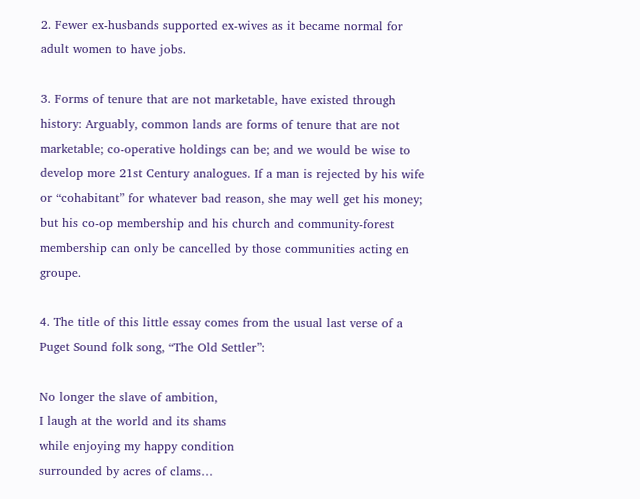2. Fewer ex-husbands supported ex-wives as it became normal for adult women to have jobs.

3. Forms of tenure that are not marketable, have existed through history: Arguably, common lands are forms of tenure that are not marketable; co-operative holdings can be; and we would be wise to develop more 21st Century analogues. If a man is rejected by his wife or “cohabitant” for whatever bad reason, she may well get his money; but his co-op membership and his church and community-forest membership can only be cancelled by those communities acting en groupe.

4. The title of this little essay comes from the usual last verse of a Puget Sound folk song, “The Old Settler”:

No longer the slave of ambition,
I laugh at the world and its shams
while enjoying my happy condition
surrounded by acres of clams…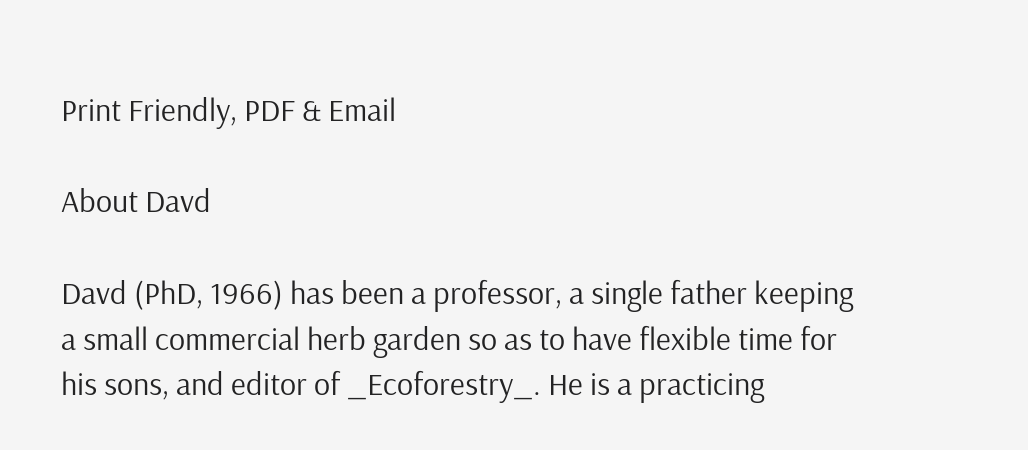Print Friendly, PDF & Email

About Davd

Davd (PhD, 1966) has been a professor, a single father keeping a small commercial herb garden so as to have flexible time for his sons, and editor of _Ecoforestry_. He is a practicing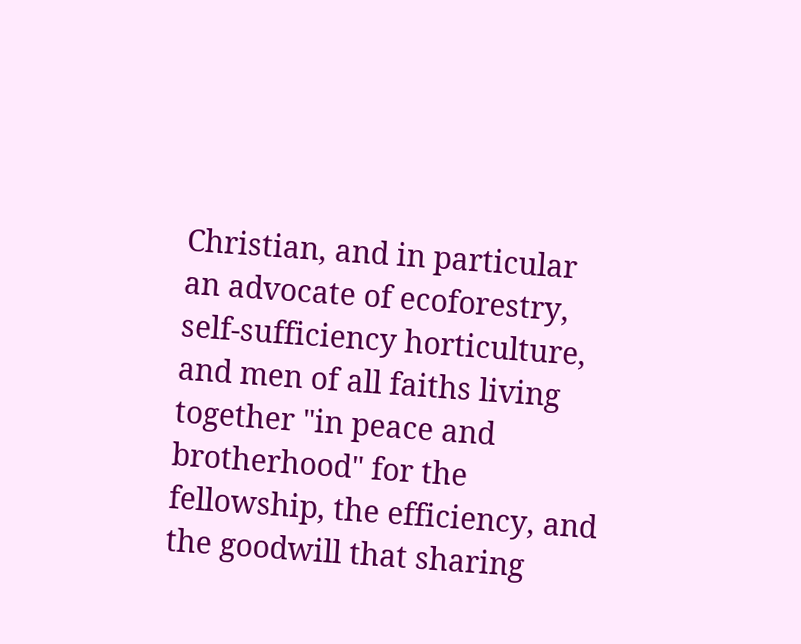Christian, and in particular an advocate of ecoforestry, self-sufficiency horticulture, and men of all faiths living together "in peace and brotherhood" for the fellowship, the efficiency, and the goodwill that sharing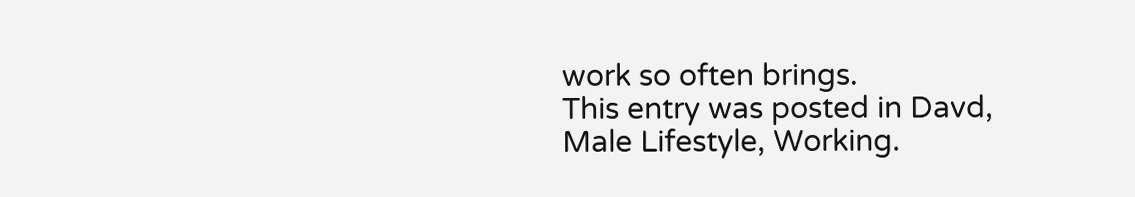work so often brings.
This entry was posted in Davd, Male Lifestyle, Working.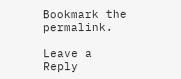Bookmark the permalink.

Leave a Reply